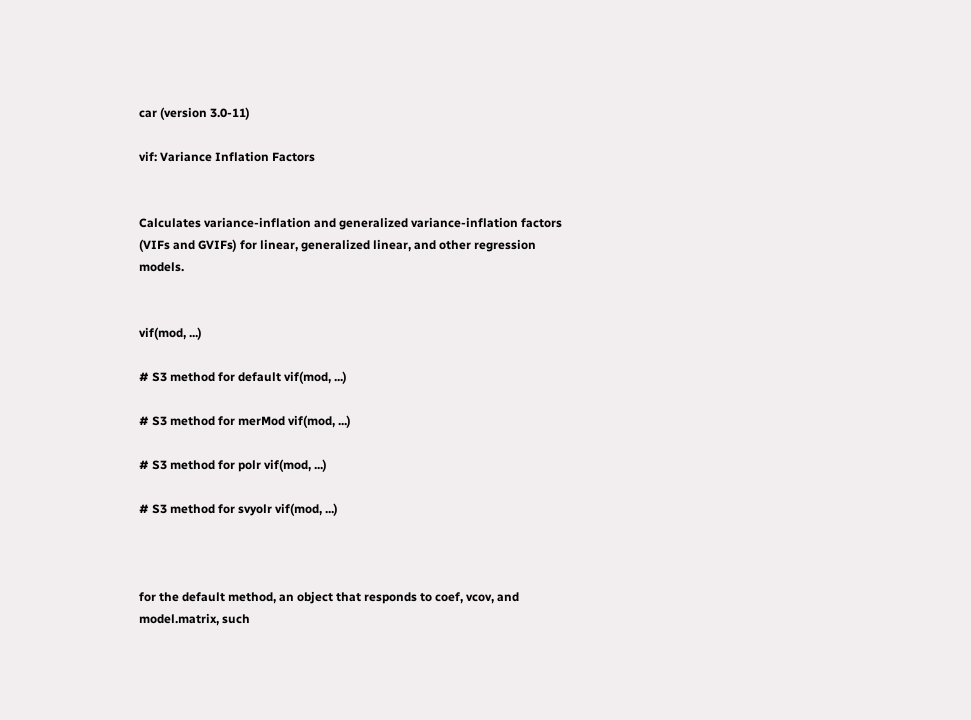car (version 3.0-11)

vif: Variance Inflation Factors


Calculates variance-inflation and generalized variance-inflation factors (VIFs and GVIFs) for linear, generalized linear, and other regression models.


vif(mod, ...)

# S3 method for default vif(mod, ...)

# S3 method for merMod vif(mod, ...)

# S3 method for polr vif(mod, ...)

# S3 method for svyolr vif(mod, ...)



for the default method, an object that responds to coef, vcov, and model.matrix, such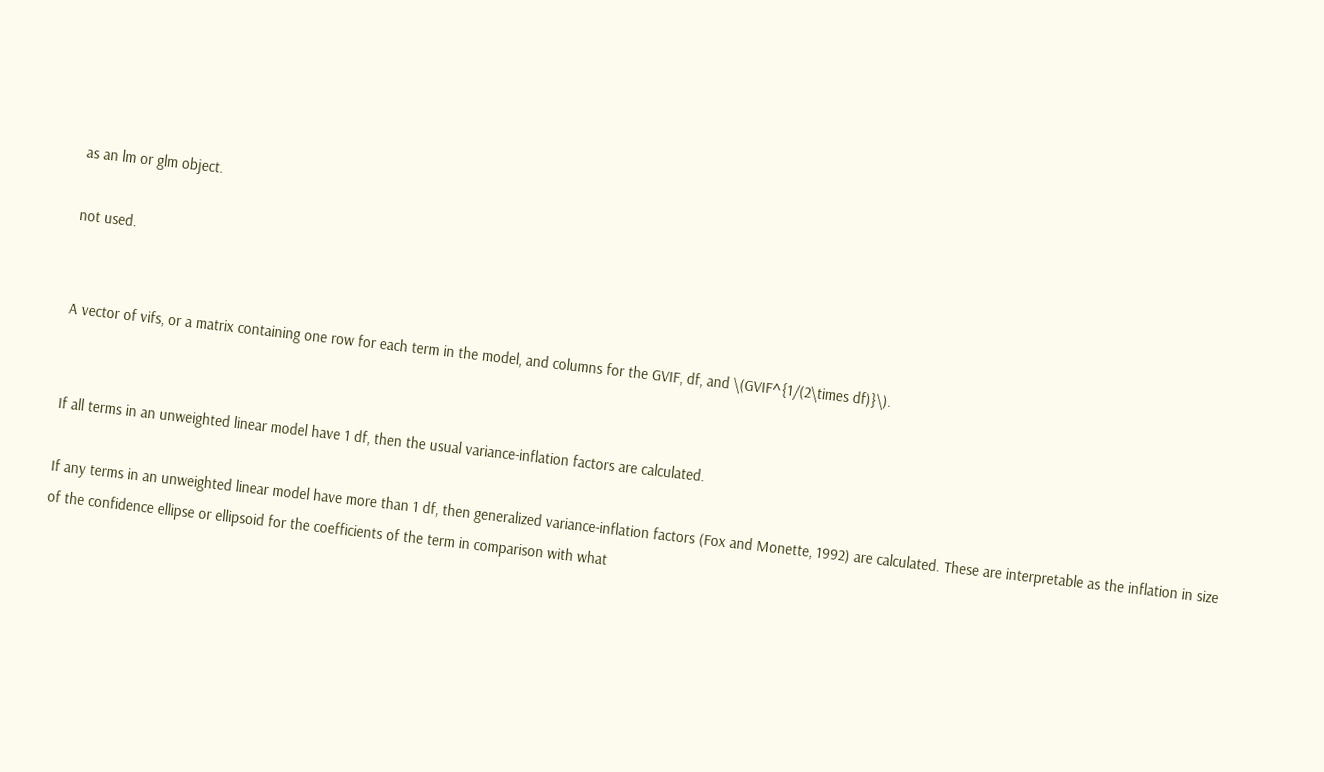as an lm or glm object.

not used.


A vector of vifs, or a matrix containing one row for each term in the model, and columns for the GVIF, df, and \(GVIF^{1/(2\times df)}\).


If all terms in an unweighted linear model have 1 df, then the usual variance-inflation factors are calculated.

If any terms in an unweighted linear model have more than 1 df, then generalized variance-inflation factors (Fox and Monette, 1992) are calculated. These are interpretable as the inflation in size of the confidence ellipse or ellipsoid for the coefficients of the term in comparison with what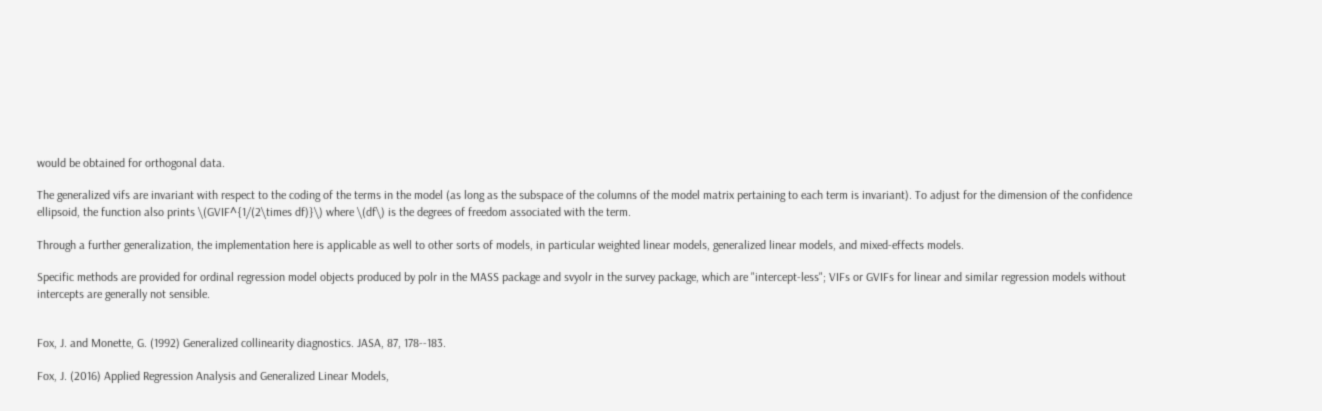would be obtained for orthogonal data.

The generalized vifs are invariant with respect to the coding of the terms in the model (as long as the subspace of the columns of the model matrix pertaining to each term is invariant). To adjust for the dimension of the confidence ellipsoid, the function also prints \(GVIF^{1/(2\times df)}\) where \(df\) is the degrees of freedom associated with the term.

Through a further generalization, the implementation here is applicable as well to other sorts of models, in particular weighted linear models, generalized linear models, and mixed-effects models.

Specific methods are provided for ordinal regression model objects produced by polr in the MASS package and svyolr in the survey package, which are "intercept-less"; VIFs or GVIFs for linear and similar regression models without intercepts are generally not sensible.


Fox, J. and Monette, G. (1992) Generalized collinearity diagnostics. JASA, 87, 178--183.

Fox, J. (2016) Applied Regression Analysis and Generalized Linear Models,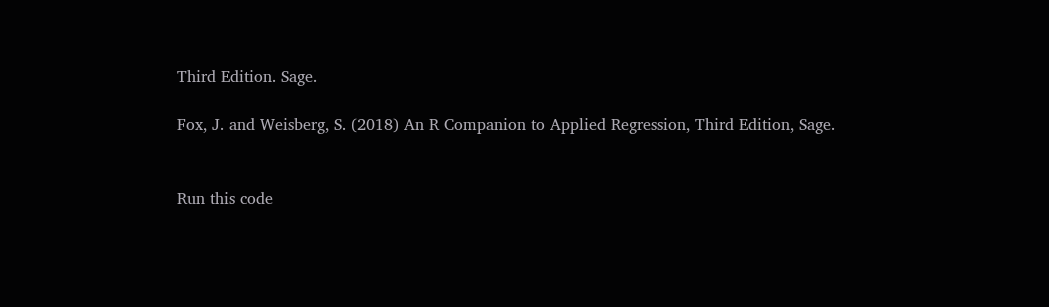Third Edition. Sage.

Fox, J. and Weisberg, S. (2018) An R Companion to Applied Regression, Third Edition, Sage.


Run this code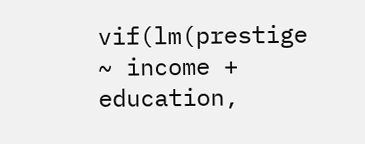vif(lm(prestige ~ income + education,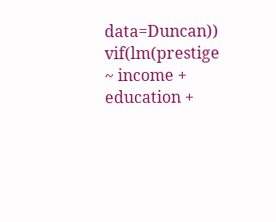data=Duncan))
vif(lm(prestige ~ income + education +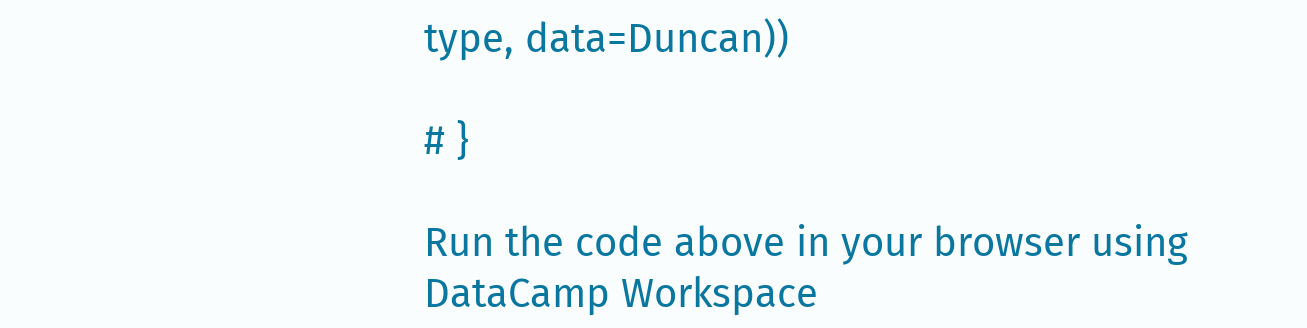type, data=Duncan))

# }

Run the code above in your browser using DataCamp Workspace